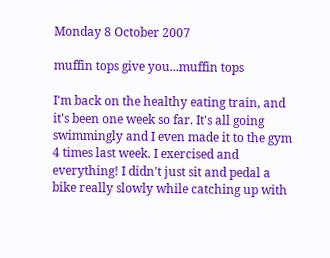Monday 8 October 2007

muffin tops give you...muffin tops

I'm back on the healthy eating train, and it's been one week so far. It's all going swimmingly and I even made it to the gym 4 times last week. I exercised and everything! I didn't just sit and pedal a bike really slowly while catching up with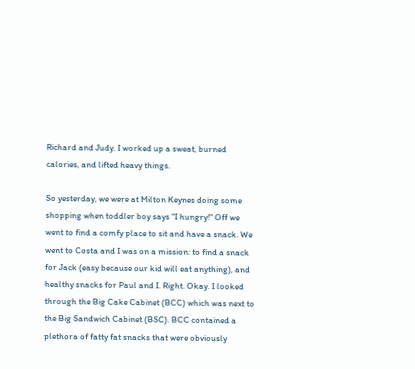Richard and Judy. I worked up a sweat, burned calories, and lifted heavy things.

So yesterday, we were at Milton Keynes doing some shopping when toddler boy says "I hungry!" Off we went to find a comfy place to sit and have a snack. We went to Costa and I was on a mission: to find a snack for Jack (easy because our kid will eat anything), and healthy snacks for Paul and I. Right. Okay. I looked through the Big Cake Cabinet (BCC) which was next to the Big Sandwich Cabinet (BSC). BCC contained a plethora of fatty fat snacks that were obviously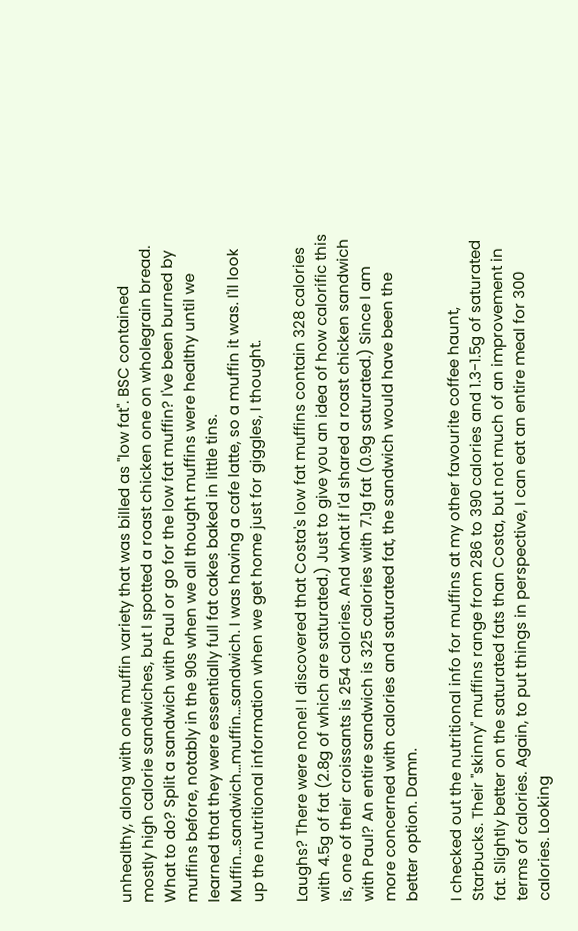unhealthy, along with one muffin variety that was billed as "low fat". BSC contained mostly high calorie sandwiches, but I spotted a roast chicken one on wholegrain bread. What to do? Split a sandwich with Paul or go for the low fat muffin? I've been burned by muffins before, notably in the 90s when we all thought muffins were healthy until we learned that they were essentially full fat cakes baked in little tins. Muffin...sandwich...muffin...sandwich. I was having a cafe latte, so a muffin it was. I'll look up the nutritional information when we get home just for giggles, I thought.

Laughs? There were none! I discovered that Costa's low fat muffins contain 328 calories with 4.5g of fat (2.8g of which are saturated.) Just to give you an idea of how calorific this is, one of their croissants is 254 calories. And what if I'd shared a roast chicken sandwich with Paul? An entire sandwich is 325 calories with 7.1g fat (0.9g saturated.) Since I am more concerned with calories and saturated fat, the sandwich would have been the better option. Damn.

I checked out the nutritional info for muffins at my other favourite coffee haunt, Starbucks. Their "skinny" muffins range from 286 to 390 calories and 1.3-1.5g of saturated fat. Slightly better on the saturated fats than Costa, but not much of an improvement in terms of calories. Again, to put things in perspective, I can eat an entire meal for 300 calories. Looking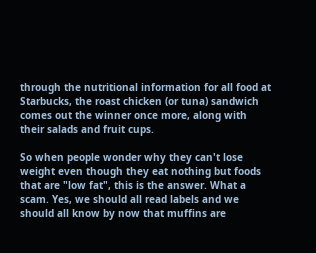through the nutritional information for all food at Starbucks, the roast chicken (or tuna) sandwich comes out the winner once more, along with their salads and fruit cups.

So when people wonder why they can't lose weight even though they eat nothing but foods that are "low fat", this is the answer. What a scam. Yes, we should all read labels and we should all know by now that muffins are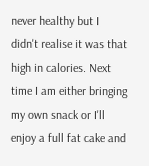never healthy but I didn't realise it was that high in calories. Next time I am either bringing my own snack or I'll enjoy a full fat cake and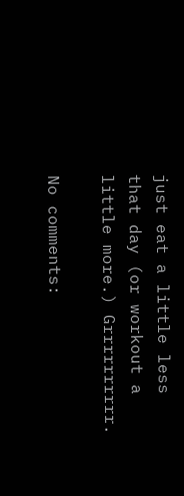just eat a little less that day (or workout a little more.) Grrrrrrrrrr.

No comments: